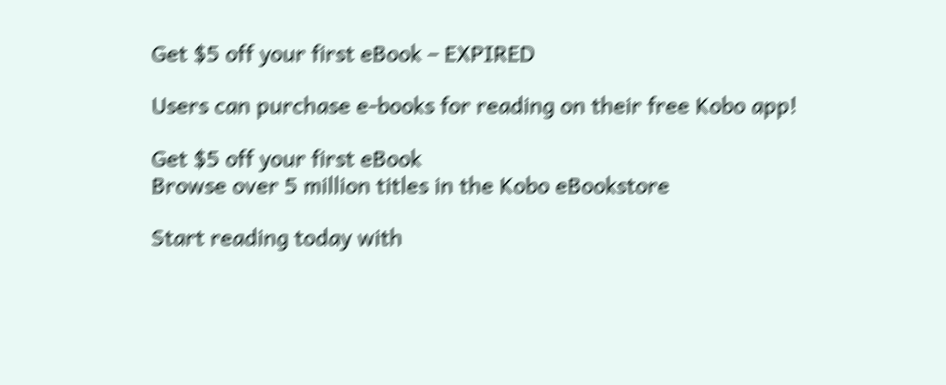Get $5 off your first eBook – EXPIRED

Users can purchase e-books for reading on their free Kobo app!

Get $5 off your first eBook
Browse over 5 million titles in the Kobo eBookstore

Start reading today with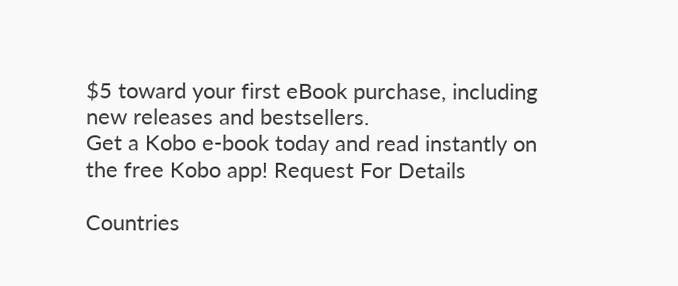$5 toward your first eBook purchase, including new releases and bestsellers.
Get a Kobo e-book today and read instantly on the free Kobo app! Request For Details

Countries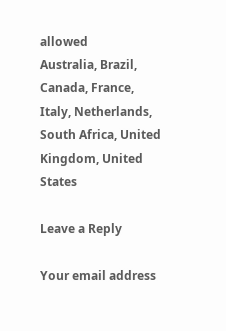allowed
Australia, Brazil, Canada, France, Italy, Netherlands, South Africa, United Kingdom, United States

Leave a Reply

Your email address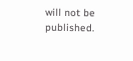will not be published.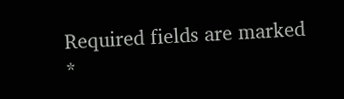Required fields are marked *